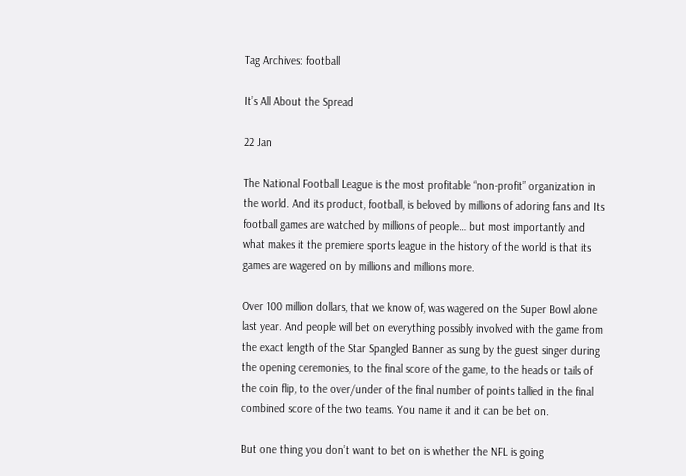Tag Archives: football

It’s All About the Spread

22 Jan

The National Football League is the most profitable “non-profit” organization in the world. And its product, football, is beloved by millions of adoring fans and Its football games are watched by millions of people… but most importantly and what makes it the premiere sports league in the history of the world is that its games are wagered on by millions and millions more.

Over 100 million dollars, that we know of, was wagered on the Super Bowl alone last year. And people will bet on everything possibly involved with the game from the exact length of the Star Spangled Banner as sung by the guest singer during the opening ceremonies, to the final score of the game, to the heads or tails of the coin flip, to the over/under of the final number of points tallied in the final combined score of the two teams. You name it and it can be bet on.

But one thing you don’t want to bet on is whether the NFL is going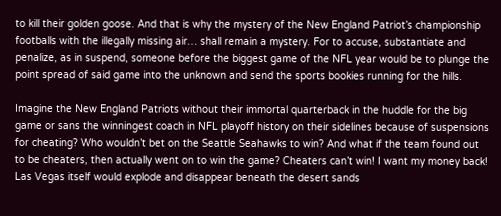to kill their golden goose. And that is why the mystery of the New England Patriot’s championship footballs with the illegally missing air… shall remain a mystery. For to accuse, substantiate and penalize, as in suspend, someone before the biggest game of the NFL year would be to plunge the point spread of said game into the unknown and send the sports bookies running for the hills.

Imagine the New England Patriots without their immortal quarterback in the huddle for the big game or sans the winningest coach in NFL playoff history on their sidelines because of suspensions for cheating? Who wouldn’t bet on the Seattle Seahawks to win? And what if the team found out to be cheaters, then actually went on to win the game? Cheaters can’t win! I want my money back! Las Vegas itself would explode and disappear beneath the desert sands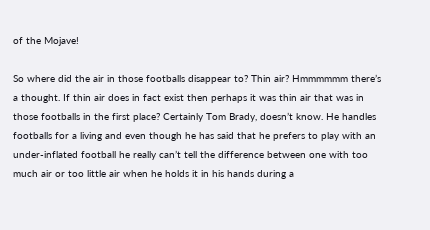of the Mojave!

So where did the air in those footballs disappear to? Thin air? Hmmmmmm there’s a thought. If thin air does in fact exist then perhaps it was thin air that was in those footballs in the first place? Certainly Tom Brady, doesn’t know. He handles footballs for a living and even though he has said that he prefers to play with an under-inflated football he really can’t tell the difference between one with too much air or too little air when he holds it in his hands during a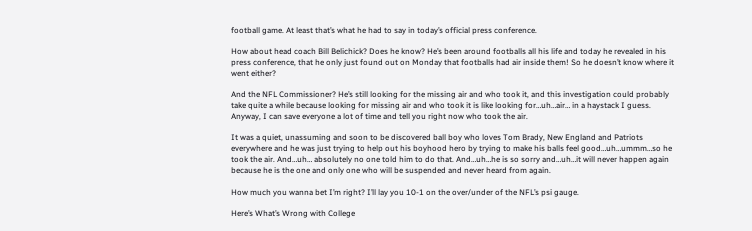football game. At least that’s what he had to say in today’s official press conference.

How about head coach Bill Belichick? Does he know? He’s been around footballs all his life and today he revealed in his press conference, that he only just found out on Monday that footballs had air inside them! So he doesn’t know where it went either?

And the NFL Commissioner? He’s still looking for the missing air and who took it, and this investigation could probably take quite a while because looking for missing air and who took it is like looking for…uh…air… in a haystack I guess. Anyway, I can save everyone a lot of time and tell you right now who took the air.

It was a quiet, unassuming and soon to be discovered ball boy who loves Tom Brady, New England and Patriots everywhere and he was just trying to help out his boyhood hero by trying to make his balls feel good…uh…ummm…so he took the air. And…uh… absolutely no one told him to do that. And…uh…he is so sorry and…uh…it will never happen again because he is the one and only one who will be suspended and never heard from again.

How much you wanna bet I’m right? I’ll lay you 10-1 on the over/under of the NFL’s psi gauge.

Here’s What’s Wrong with College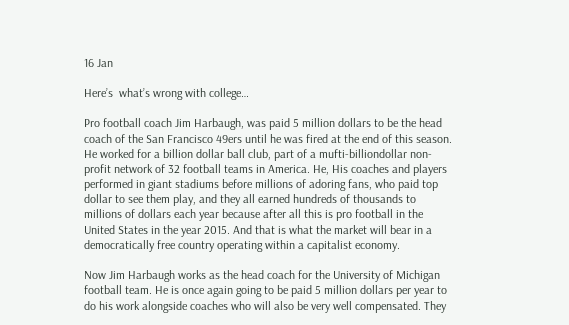16 Jan

Here’s  what’s wrong with college…

Pro football coach Jim Harbaugh, was paid 5 million dollars to be the head coach of the San Francisco 49ers until he was fired at the end of this season. He worked for a billion dollar ball club, part of a mufti-billiondollar non-profit network of 32 football teams in America. He, His coaches and players performed in giant stadiums before millions of adoring fans, who paid top dollar to see them play, and they all earned hundreds of thousands to millions of dollars each year because after all this is pro football in the United States in the year 2015. And that is what the market will bear in a democratically free country operating within a capitalist economy.

Now Jim Harbaugh works as the head coach for the University of Michigan football team. He is once again going to be paid 5 million dollars per year to do his work alongside coaches who will also be very well compensated. They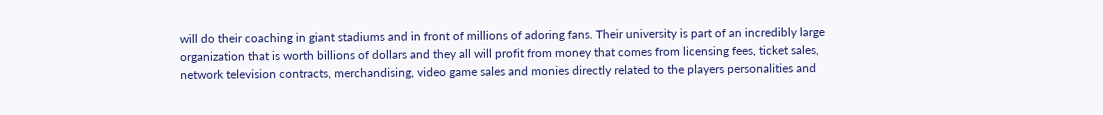will do their coaching in giant stadiums and in front of millions of adoring fans. Their university is part of an incredibly large organization that is worth billions of dollars and they all will profit from money that comes from licensing fees, ticket sales, network television contracts, merchandising, video game sales and monies directly related to the players personalities and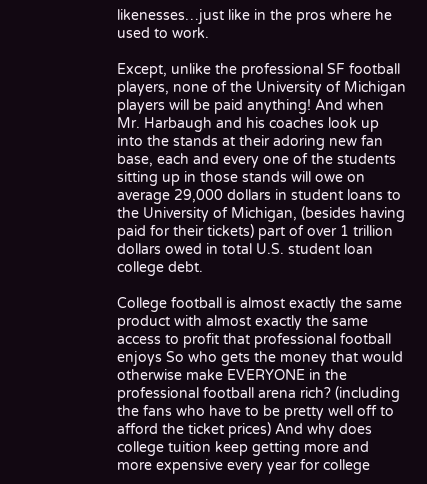likenesses…just like in the pros where he used to work.

Except, unlike the professional SF football players, none of the University of Michigan players will be paid anything! And when Mr. Harbaugh and his coaches look up into the stands at their adoring new fan base, each and every one of the students sitting up in those stands will owe on average 29,000 dollars in student loans to the University of Michigan, (besides having paid for their tickets) part of over 1 trillion dollars owed in total U.S. student loan college debt.

College football is almost exactly the same product with almost exactly the same access to profit that professional football enjoys So who gets the money that would otherwise make EVERYONE in the professional football arena rich? (including the fans who have to be pretty well off to afford the ticket prices) And why does college tuition keep getting more and more expensive every year for college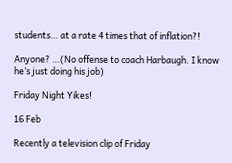students… at a rate 4 times that of inflation?!

Anyone? …(No offense to coach Harbaugh. I know he’s just doing his job)

Friday Night Yikes!

16 Feb

Recently a television clip of Friday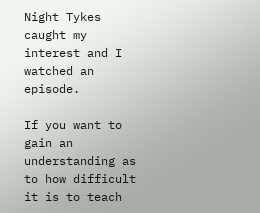Night Tykes caught my interest and I watched an episode.

If you want to gain an understanding as to how difficult it is to teach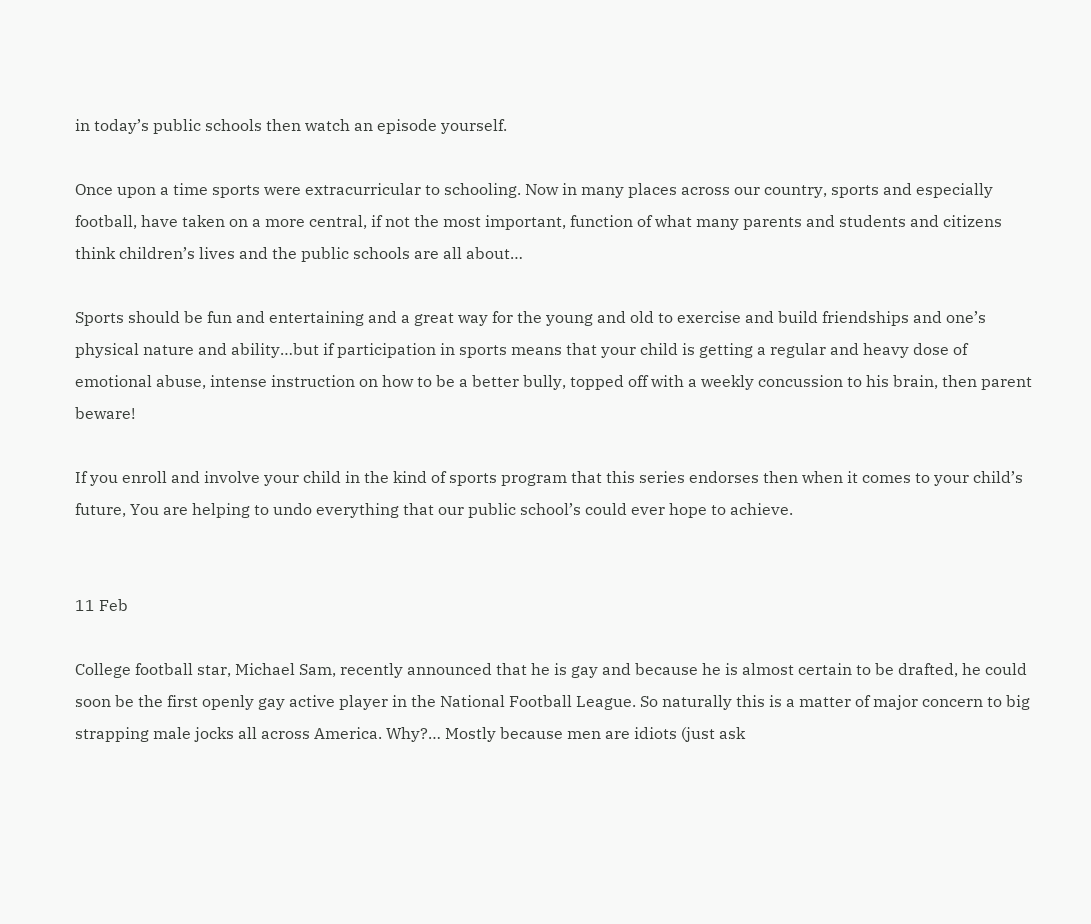in today’s public schools then watch an episode yourself.

Once upon a time sports were extracurricular to schooling. Now in many places across our country, sports and especially football, have taken on a more central, if not the most important, function of what many parents and students and citizens think children’s lives and the public schools are all about…

Sports should be fun and entertaining and a great way for the young and old to exercise and build friendships and one’s physical nature and ability…but if participation in sports means that your child is getting a regular and heavy dose of emotional abuse, intense instruction on how to be a better bully, topped off with a weekly concussion to his brain, then parent beware!

If you enroll and involve your child in the kind of sports program that this series endorses then when it comes to your child’s future, You are helping to undo everything that our public school’s could ever hope to achieve.


11 Feb

College football star, Michael Sam, recently announced that he is gay and because he is almost certain to be drafted, he could soon be the first openly gay active player in the National Football League. So naturally this is a matter of major concern to big strapping male jocks all across America. Why?… Mostly because men are idiots (just ask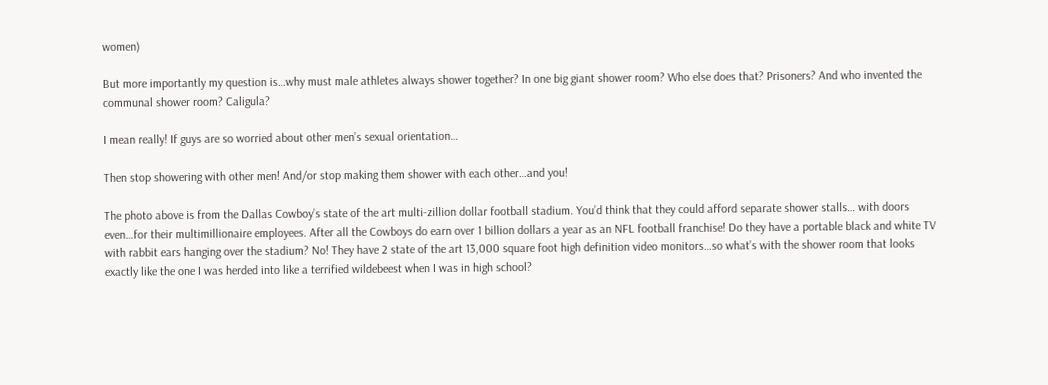women)

But more importantly my question is…why must male athletes always shower together? In one big giant shower room? Who else does that? Prisoners? And who invented the communal shower room? Caligula?

I mean really! If guys are so worried about other men’s sexual orientation…

Then stop showering with other men! And/or stop making them shower with each other…and you!

The photo above is from the Dallas Cowboy’s state of the art multi-zillion dollar football stadium. You’d think that they could afford separate shower stalls… with doors even…for their multimillionaire employees. After all the Cowboys do earn over 1 billion dollars a year as an NFL football franchise! Do they have a portable black and white TV with rabbit ears hanging over the stadium? No! They have 2 state of the art 13,000 square foot high definition video monitors…so what’s with the shower room that looks exactly like the one I was herded into like a terrified wildebeest when I was in high school?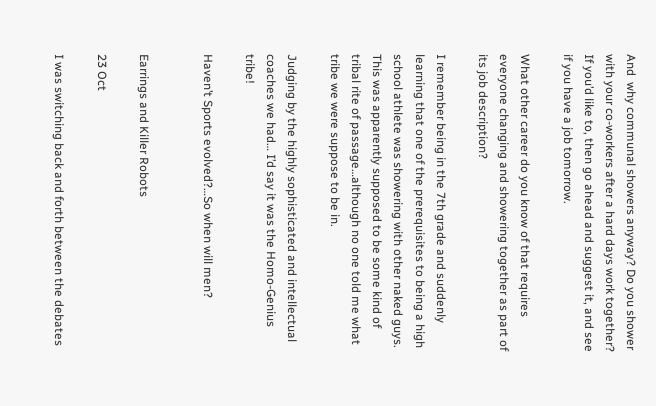And  why communal showers anyway? Do you shower with your co-workers after a hard days work together? If you’d like to, then go ahead and suggest it, and see if you have a job tomorrow.

What other career do you know of that requires everyone changing and showering together as part of its job description?

I remember being in the 7th grade and suddenly learning that one of the prerequisites to being a high school athlete was showering with other naked guys. This was apparently supposed to be some kind of tribal rite of passage…although no one told me what tribe we were suppose to be in.

Judging by the highly sophisticated and intellectual coaches we had… I’d say it was the Homo-Genius tribe!

Haven’t Sports evolved?…So when will men?


Earrings and Killer Robots

23 Oct

I was switching back and forth between the debates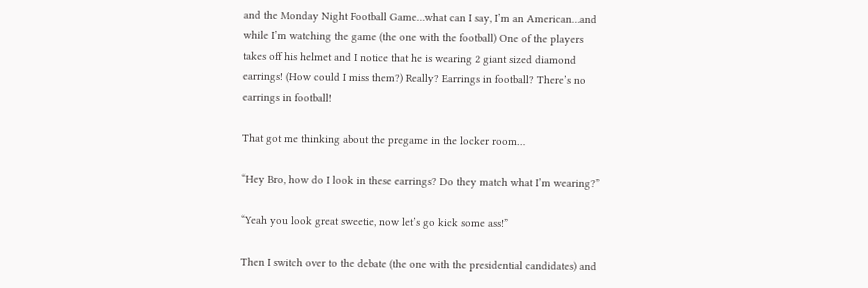and the Monday Night Football Game…what can I say, I’m an American…and while I’m watching the game (the one with the football) One of the players takes off his helmet and I notice that he is wearing 2 giant sized diamond earrings! (How could I miss them?) Really? Earrings in football? There’s no earrings in football!

That got me thinking about the pregame in the locker room…

“Hey Bro, how do I look in these earrings? Do they match what I’m wearing?”

“Yeah you look great sweetie, now let’s go kick some ass!”

Then I switch over to the debate (the one with the presidential candidates) and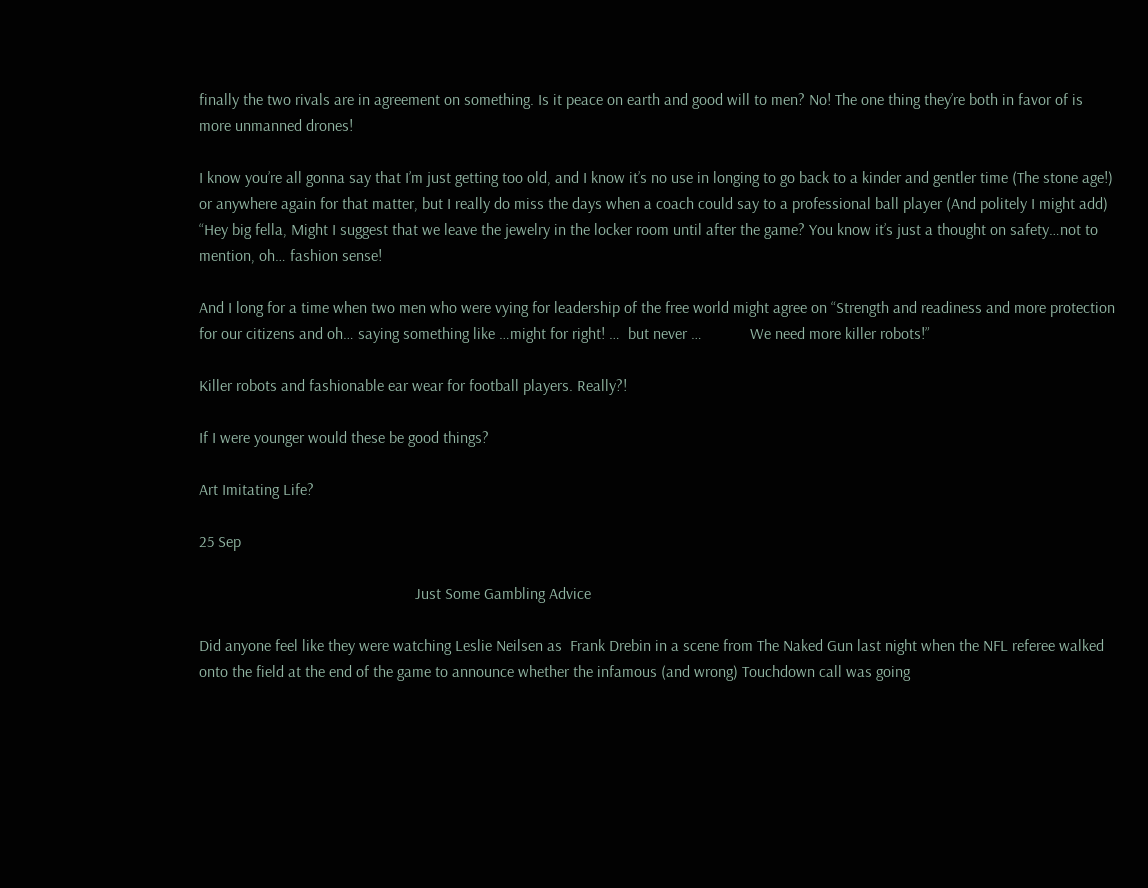finally the two rivals are in agreement on something. Is it peace on earth and good will to men? No! The one thing they’re both in favor of is more unmanned drones!

I know you’re all gonna say that I’m just getting too old, and I know it’s no use in longing to go back to a kinder and gentler time (The stone age!) or anywhere again for that matter, but I really do miss the days when a coach could say to a professional ball player (And politely I might add) “Hey big fella, Might I suggest that we leave the jewelry in the locker room until after the game? You know it’s just a thought on safety…not to mention, oh… fashion sense!

And I long for a time when two men who were vying for leadership of the free world might agree on “Strength and readiness and more protection for our citizens and oh… saying something like …might for right! …  but never …            We need more killer robots!”

Killer robots and fashionable ear wear for football players. Really?!

If I were younger would these be good things?

Art Imitating Life?

25 Sep

                                                      Just Some Gambling Advice

Did anyone feel like they were watching Leslie Neilsen as  Frank Drebin in a scene from The Naked Gun last night when the NFL referee walked onto the field at the end of the game to announce whether the infamous (and wrong) Touchdown call was going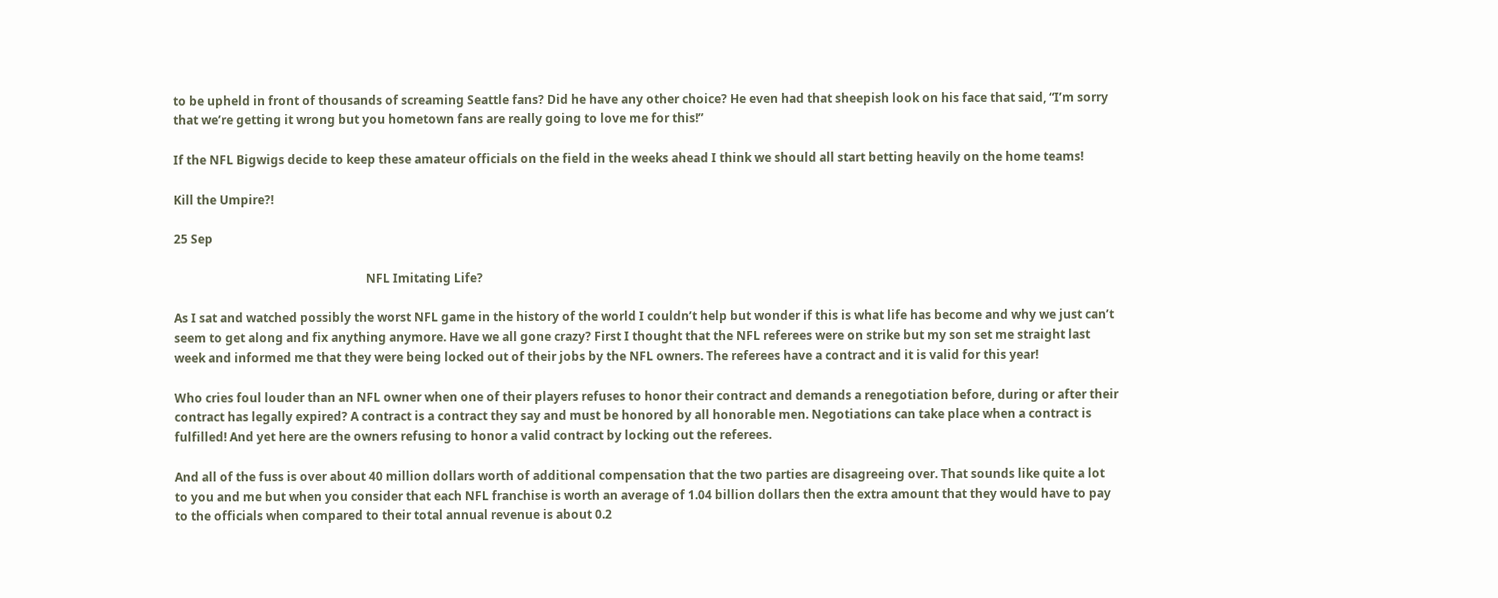to be upheld in front of thousands of screaming Seattle fans? Did he have any other choice? He even had that sheepish look on his face that said, “I’m sorry that we’re getting it wrong but you hometown fans are really going to love me for this!”

If the NFL Bigwigs decide to keep these amateur officials on the field in the weeks ahead I think we should all start betting heavily on the home teams!

Kill the Umpire?!

25 Sep

                                                                NFL Imitating Life?

As I sat and watched possibly the worst NFL game in the history of the world I couldn’t help but wonder if this is what life has become and why we just can’t seem to get along and fix anything anymore. Have we all gone crazy? First I thought that the NFL referees were on strike but my son set me straight last week and informed me that they were being locked out of their jobs by the NFL owners. The referees have a contract and it is valid for this year!

Who cries foul louder than an NFL owner when one of their players refuses to honor their contract and demands a renegotiation before, during or after their contract has legally expired? A contract is a contract they say and must be honored by all honorable men. Negotiations can take place when a contract is fulfilled! And yet here are the owners refusing to honor a valid contract by locking out the referees.

And all of the fuss is over about 40 million dollars worth of additional compensation that the two parties are disagreeing over. That sounds like quite a lot to you and me but when you consider that each NFL franchise is worth an average of 1.04 billion dollars then the extra amount that they would have to pay to the officials when compared to their total annual revenue is about 0.2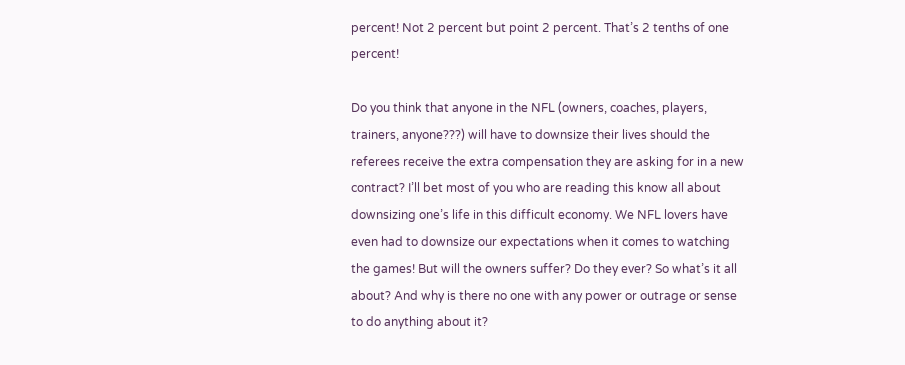percent! Not 2 percent but point 2 percent. That’s 2 tenths of one percent!

Do you think that anyone in the NFL (owners, coaches, players, trainers, anyone???) will have to downsize their lives should the referees receive the extra compensation they are asking for in a new contract? I’ll bet most of you who are reading this know all about downsizing one’s life in this difficult economy. We NFL lovers have even had to downsize our expectations when it comes to watching the games! But will the owners suffer? Do they ever? So what’s it all about? And why is there no one with any power or outrage or sense to do anything about it?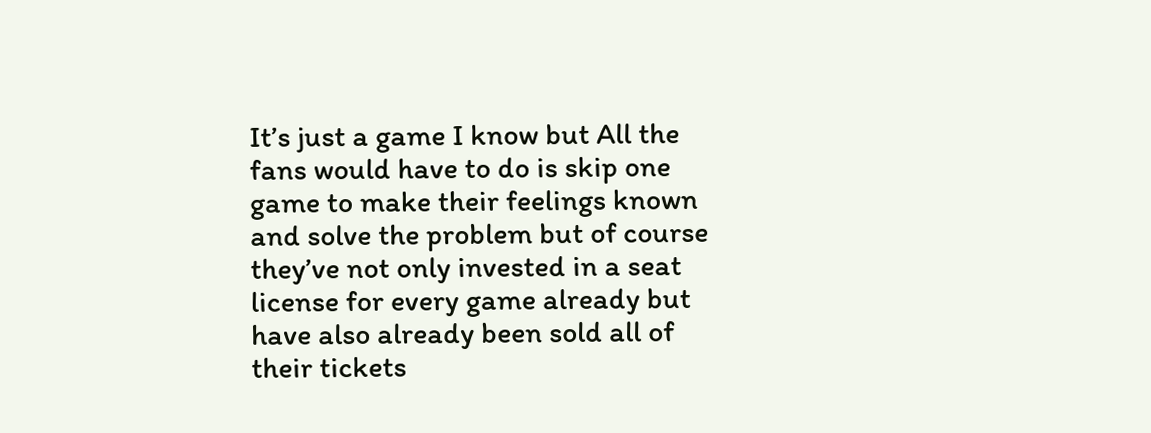It’s just a game I know but All the fans would have to do is skip one game to make their feelings known and solve the problem but of course they’ve not only invested in a seat license for every game already but have also already been sold all of their tickets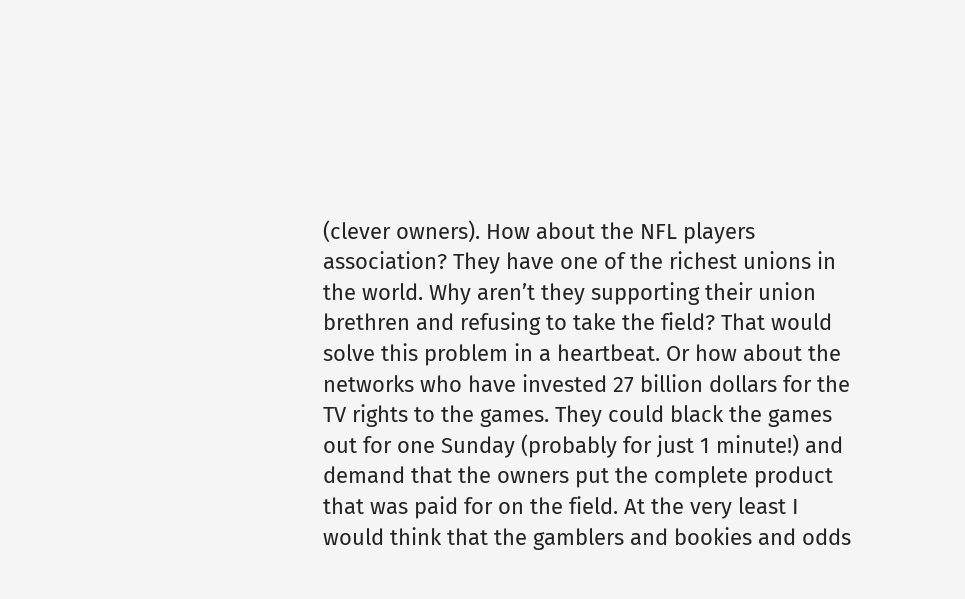(clever owners). How about the NFL players association? They have one of the richest unions in the world. Why aren’t they supporting their union brethren and refusing to take the field? That would solve this problem in a heartbeat. Or how about the networks who have invested 27 billion dollars for the TV rights to the games. They could black the games out for one Sunday (probably for just 1 minute!) and demand that the owners put the complete product that was paid for on the field. At the very least I would think that the gamblers and bookies and odds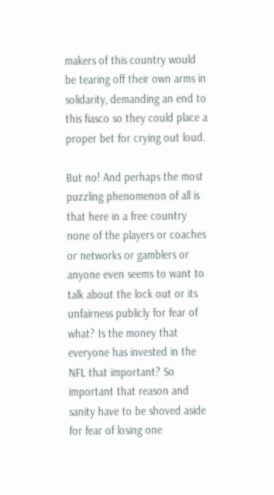makers of this country would be tearing off their own arms in solidarity, demanding an end to this fiasco so they could place a proper bet for crying out loud.

But no! And perhaps the most puzzling phenomenon of all is that here in a free country none of the players or coaches or networks or gamblers or anyone even seems to want to talk about the lock out or its unfairness publicly for fear of what? Is the money that everyone has invested in the NFL that important? So important that reason and sanity have to be shoved aside for fear of losing one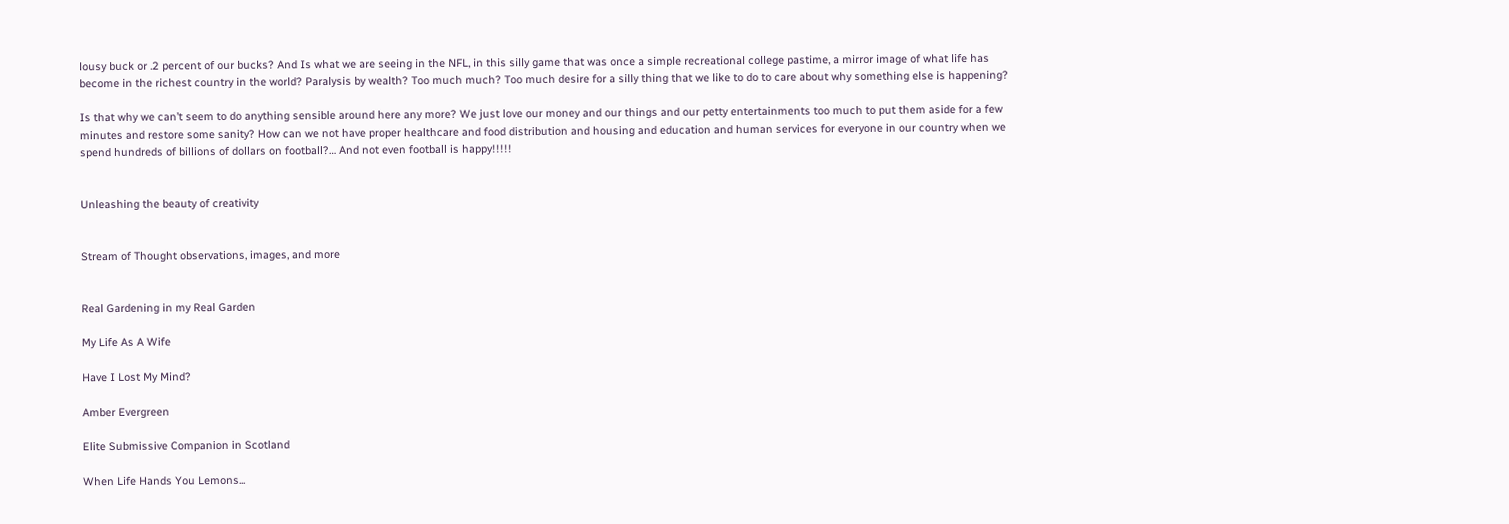lousy buck or .2 percent of our bucks? And Is what we are seeing in the NFL, in this silly game that was once a simple recreational college pastime, a mirror image of what life has become in the richest country in the world? Paralysis by wealth? Too much much? Too much desire for a silly thing that we like to do to care about why something else is happening?

Is that why we can’t seem to do anything sensible around here any more? We just love our money and our things and our petty entertainments too much to put them aside for a few minutes and restore some sanity? How can we not have proper healthcare and food distribution and housing and education and human services for everyone in our country when we spend hundreds of billions of dollars on football?… And not even football is happy!!!!!


Unleashing the beauty of creativity


Stream of Thought observations, images, and more


Real Gardening in my Real Garden

My Life As A Wife

Have I Lost My Mind?

Amber Evergreen

Elite Submissive Companion in Scotland

When Life Hands You Lemons...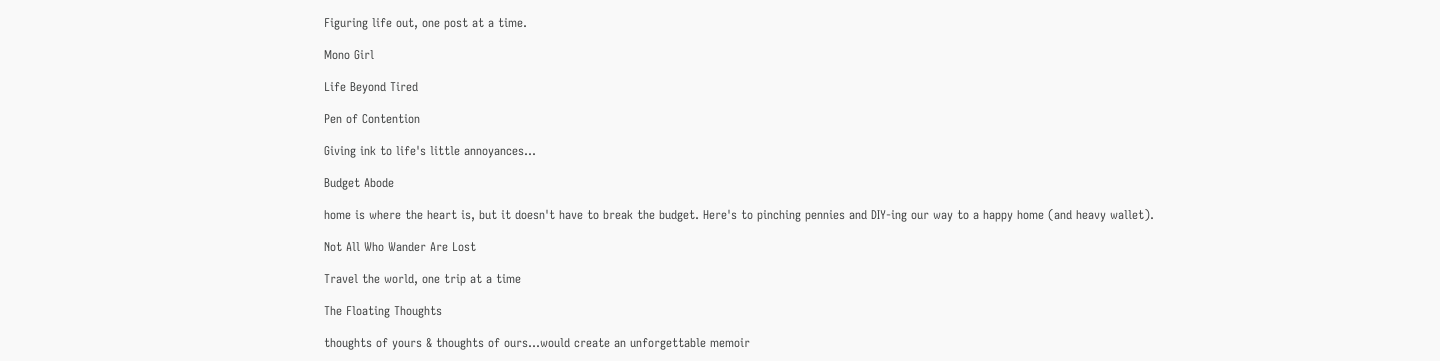Figuring life out, one post at a time.

Mono Girl

Life Beyond Tired

Pen of Contention

Giving ink to life's little annoyances...

Budget Abode

home is where the heart is, but it doesn't have to break the budget. Here's to pinching pennies and DIY-ing our way to a happy home (and heavy wallet).

Not All Who Wander Are Lost

Travel the world, one trip at a time

The Floating Thoughts

thoughts of yours & thoughts of ours...would create an unforgettable memoir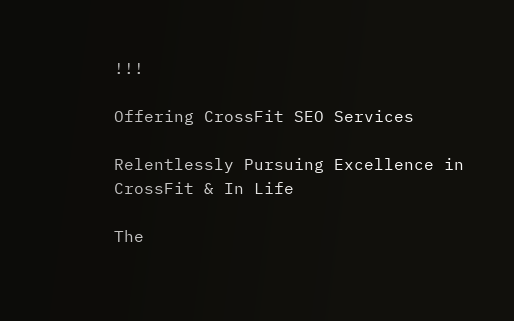!!!

Offering CrossFit SEO Services

Relentlessly Pursuing Excellence in CrossFit & In Life

The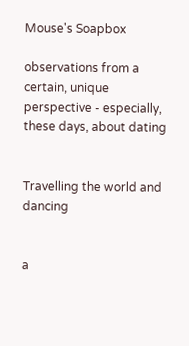Mouse's Soapbox

observations from a certain, unique perspective - especially, these days, about dating


Travelling the world and dancing


a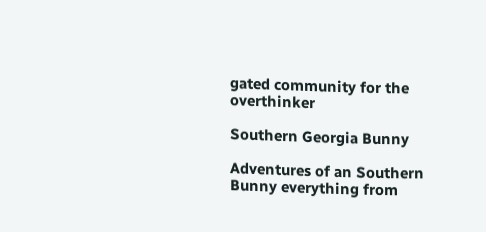gated community for the overthinker

Southern Georgia Bunny

Adventures of an Southern Bunny everything from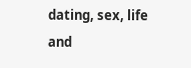dating, sex, life and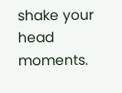shake your head moments.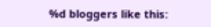%d bloggers like this: